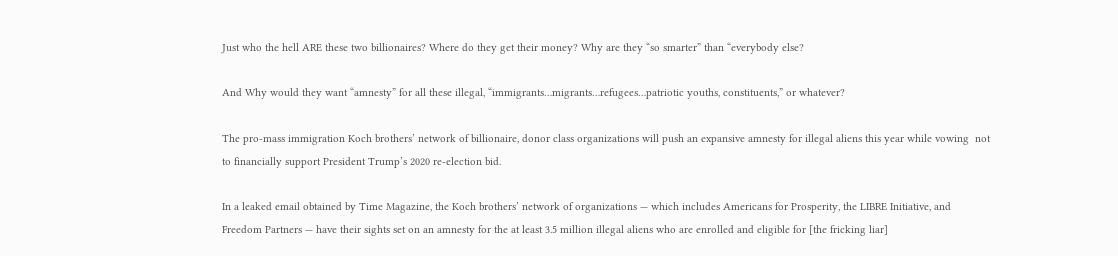Just who the hell ARE these two billionaires? Where do they get their money? Why are they “so smarter” than “everybody else?

And Why would they want “amnesty” for all these illegal, “immigrants…migrants…refugees…patriotic youths, constituents,” or whatever?

The pro-mass immigration Koch brothers’ network of billionaire, donor class organizations will push an expansive amnesty for illegal aliens this year while vowing  not  to financially support President Trump’s 2020 re-election bid.

In a leaked email obtained by Time Magazine, the Koch brothers’ network of organizations — which includes Americans for Prosperity, the LIBRE Initiative, and Freedom Partners — have their sights set on an amnesty for the at least 3.5 million illegal aliens who are enrolled and eligible for [the fricking liar]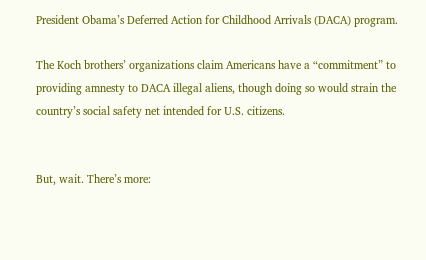President Obama’s Deferred Action for Childhood Arrivals (DACA) program.

The Koch brothers’ organizations claim Americans have a “commitment” to providing amnesty to DACA illegal aliens, though doing so would strain the country’s social safety net intended for U.S. citizens.


But, wait. There’s more: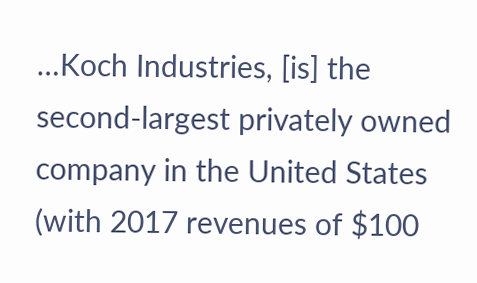…Koch Industries, [is] the second-largest privately owned company in the United States (with 2017 revenues of $100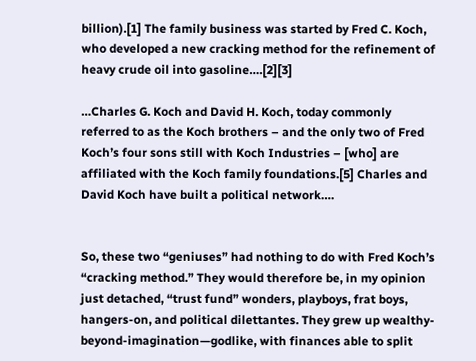billion).[1] The family business was started by Fred C. Koch, who developed a new cracking method for the refinement of heavy crude oil into gasoline….[2][3]

…Charles G. Koch and David H. Koch, today commonly referred to as the Koch brothers – and the only two of Fred Koch’s four sons still with Koch Industries – [who] are affiliated with the Koch family foundations.[5] Charles and David Koch have built a political network….


So, these two “geniuses” had nothing to do with Fred Koch’s “cracking method.” They would therefore be, in my opinion just detached, “trust fund” wonders, playboys, frat boys, hangers-on, and political dilettantes. They grew up wealthy-beyond-imagination—godlike, with finances able to split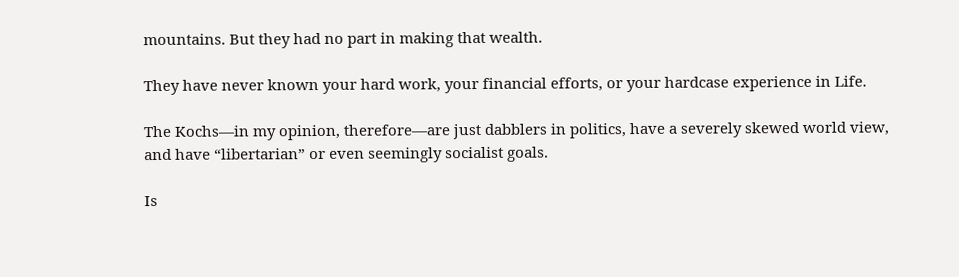mountains. But they had no part in making that wealth.

They have never known your hard work, your financial efforts, or your hardcase experience in Life.

The Kochs—in my opinion, therefore—are just dabblers in politics, have a severely skewed world view, and have “libertarian” or even seemingly socialist goals.

Is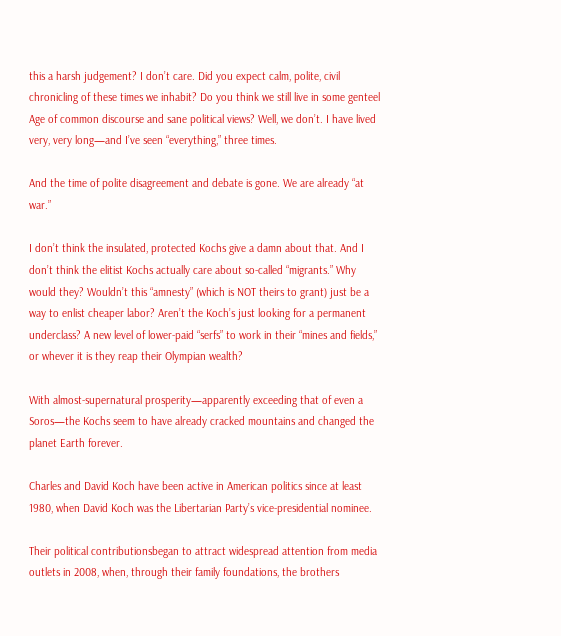this a harsh judgement? I don’t care. Did you expect calm, polite, civil chronicling of these times we inhabit? Do you think we still live in some genteel Age of common discourse and sane political views? Well, we don’t. I have lived very, very long—and I’ve seen “everything,” three times.

And the time of polite disagreement and debate is gone. We are already “at war.”

I don’t think the insulated, protected Kochs give a damn about that. And I don’t think the elitist Kochs actually care about so-called “migrants.” Why would they? Wouldn’t this “amnesty” (which is NOT theirs to grant) just be a way to enlist cheaper labor? Aren’t the Koch’s just looking for a permanent underclass? A new level of lower-paid “serfs” to work in their “mines and fields,” or whever it is they reap their Olympian wealth?

With almost-supernatural prosperity—apparently exceeding that of even a Soros—the Kochs seem to have already cracked mountains and changed the planet Earth forever.

Charles and David Koch have been active in American politics since at least 1980, when David Koch was the Libertarian Party’s vice-presidential nominee.

Their political contributionsbegan to attract widespread attention from media outlets in 2008, when, through their family foundations, the brothers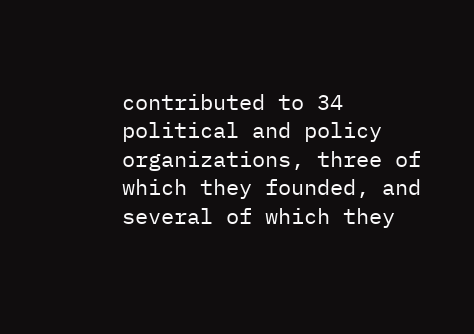contributed to 34 political and policy organizations, three of which they founded, and several of which they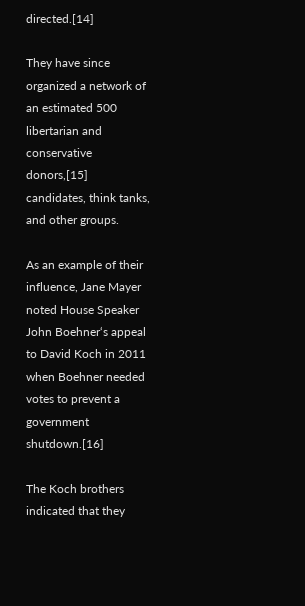directed.[14]

They have since organized a network of an estimated 500 libertarian and conservative donors,[15] candidates, think tanks, and other groups.

As an example of their influence, Jane Mayer noted House Speaker John Boehner‘s appeal to David Koch in 2011 when Boehner needed votes to prevent a government shutdown.[16]

The Koch brothers indicated that they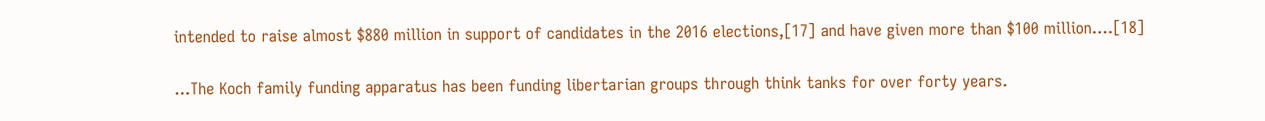intended to raise almost $880 million in support of candidates in the 2016 elections,[17] and have given more than $100 million….[18]

…The Koch family funding apparatus has been funding libertarian groups through think tanks for over forty years.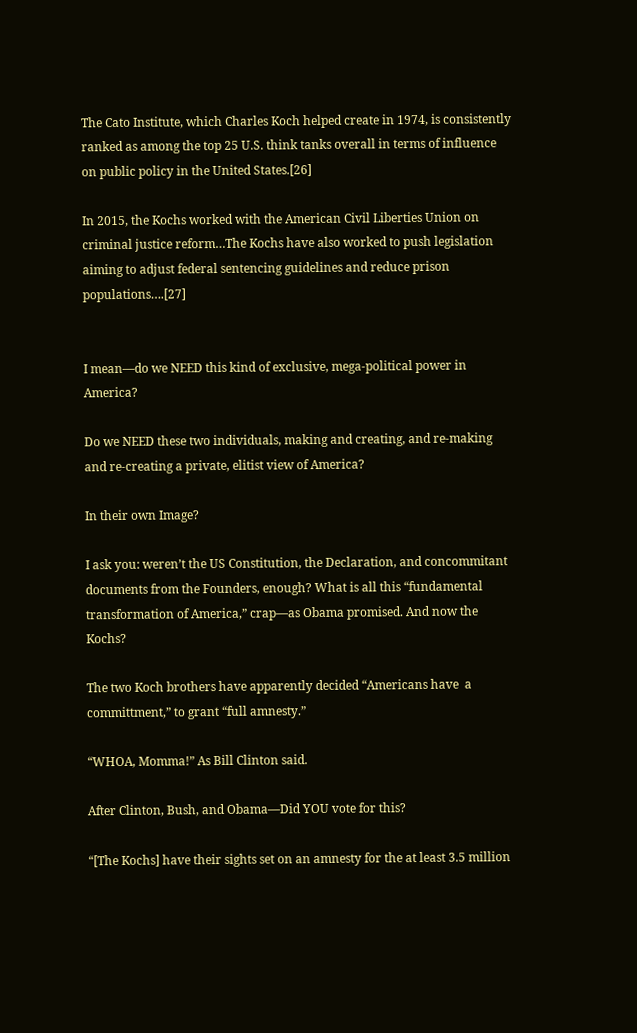The Cato Institute, which Charles Koch helped create in 1974, is consistently ranked as among the top 25 U.S. think tanks overall in terms of influence on public policy in the United States.[26]

In 2015, the Kochs worked with the American Civil Liberties Union on criminal justice reform…The Kochs have also worked to push legislation aiming to adjust federal sentencing guidelines and reduce prison populations….[27]


I mean—do we NEED this kind of exclusive, mega-political power in America?

Do we NEED these two individuals, making and creating, and re-making and re-creating a private, elitist view of America?

In their own Image?

I ask you: weren’t the US Constitution, the Declaration, and concommitant documents from the Founders, enough? What is all this “fundamental transformation of America,” crap—as Obama promised. And now the Kochs?

The two Koch brothers have apparently decided “Americans have  a committment,” to grant “full amnesty.”

“WHOA, Momma!” As Bill Clinton said.

After Clinton, Bush, and Obama—Did YOU vote for this?

“[The Kochs] have their sights set on an amnesty for the at least 3.5 million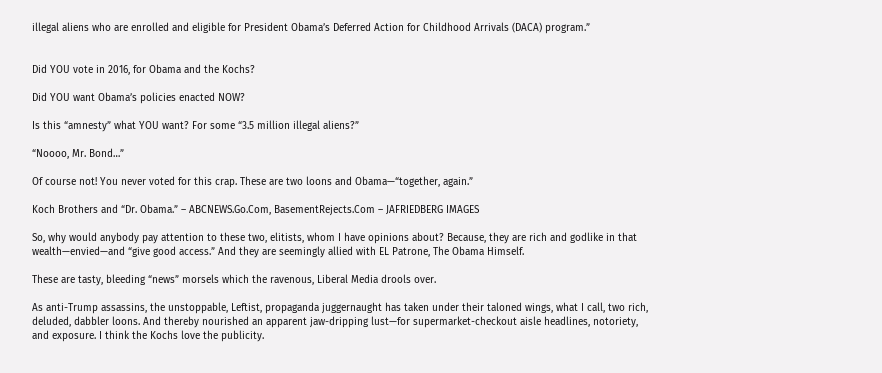illegal aliens who are enrolled and eligible for President Obama’s Deferred Action for Childhood Arrivals (DACA) program.”


Did YOU vote in 2016, for Obama and the Kochs?

Did YOU want Obama’s policies enacted NOW?

Is this “amnesty” what YOU want? For some “3.5 million illegal aliens?”

“Noooo, Mr. Bond…”

Of course not! You never voted for this crap. These are two loons and Obama—“together, again.”

Koch Brothers and “Dr. Obama.” – ABCNEWS.Go.Com, BasementRejects.Com – JAFRIEDBERG IMAGES

So, why would anybody pay attention to these two, elitists, whom I have opinions about? Because, they are rich and godlike in that wealth—envied—and “give good access.” And they are seemingly allied with EL Patrone, The Obama Himself.

These are tasty, bleeding “news” morsels which the ravenous, Liberal Media drools over.

As anti-Trump assassins, the unstoppable, Leftist, propaganda juggernaught has taken under their taloned wings, what I call, two rich, deluded, dabbler loons. And thereby nourished an apparent jaw-dripping lust—for supermarket-checkout aisle headlines, notoriety, and exposure. I think the Kochs love the publicity.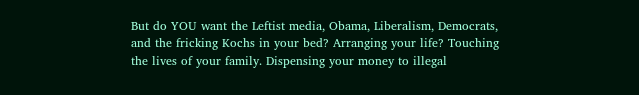But do YOU want the Leftist media, Obama, Liberalism, Democrats, and the fricking Kochs in your bed? Arranging your life? Touching the lives of your family. Dispensing your money to illegal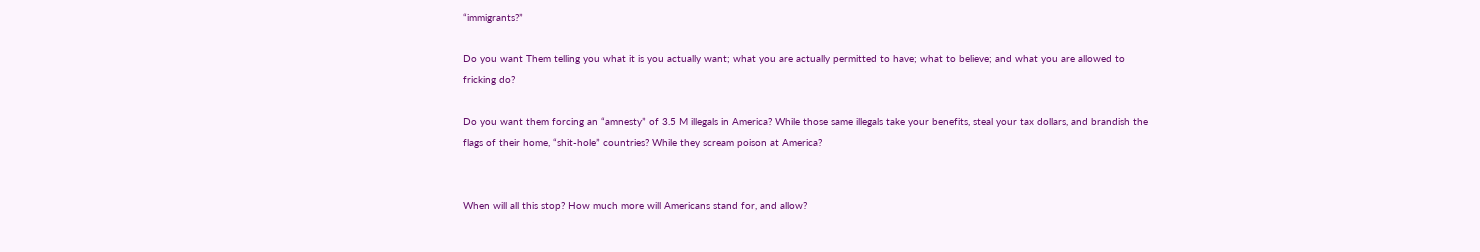“immigrants?”

Do you want Them telling you what it is you actually want; what you are actually permitted to have; what to believe; and what you are allowed to fricking do?

Do you want them forcing an “amnesty” of 3.5 M illegals in America? While those same illegals take your benefits, steal your tax dollars, and brandish the flags of their home, “shit-hole” countries? While they scream poison at America?


When will all this stop? How much more will Americans stand for, and allow?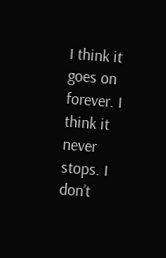I think it goes on forever. I think it never stops. I don’t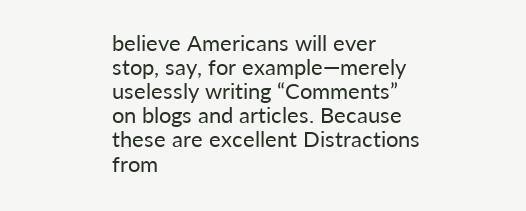believe Americans will ever stop, say, for example—merely uselessly writing “Comments” on blogs and articles. Because these are excellent Distractions from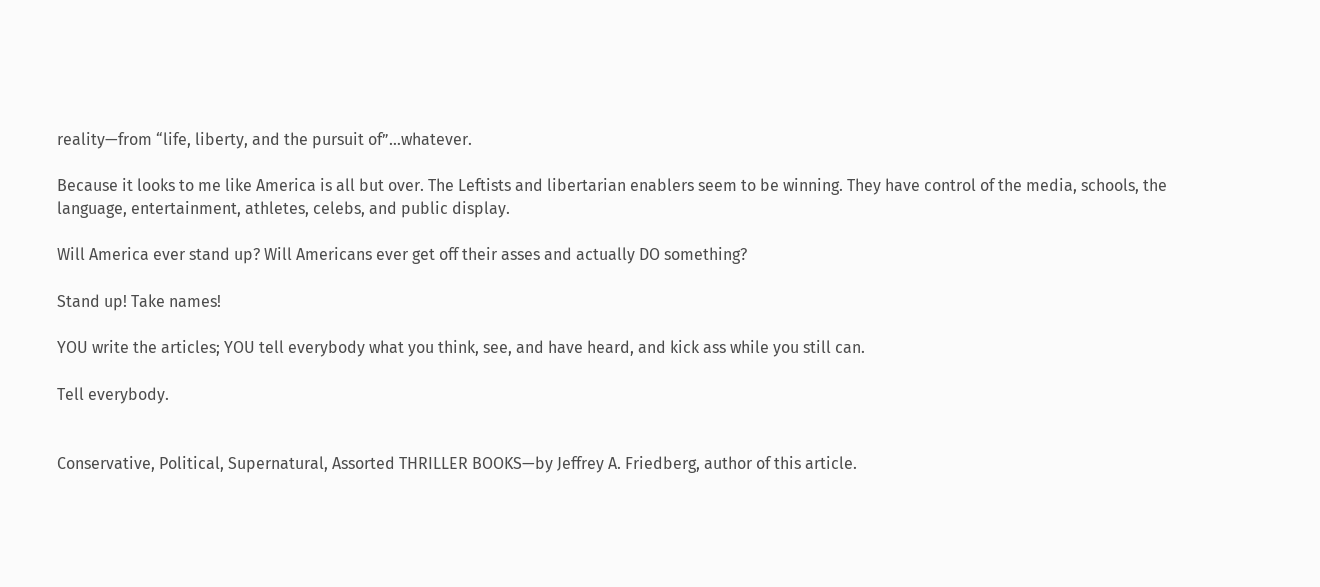reality—from “life, liberty, and the pursuit of”…whatever.

Because it looks to me like America is all but over. The Leftists and libertarian enablers seem to be winning. They have control of the media, schools, the language, entertainment, athletes, celebs, and public display.

Will America ever stand up? Will Americans ever get off their asses and actually DO something?

Stand up! Take names!

YOU write the articles; YOU tell everybody what you think, see, and have heard, and kick ass while you still can.

Tell everybody.


Conservative, Political, Supernatural, Assorted THRILLER BOOKS—by Jeffrey A. Friedberg, author of this article.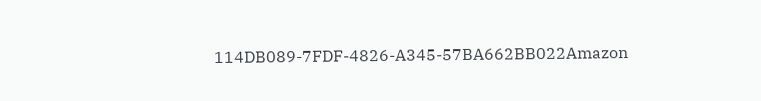114DB089-7FDF-4826-A345-57BA662BB022Amazon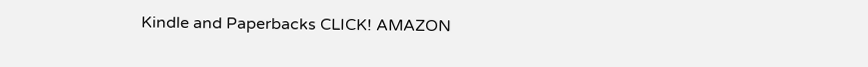Kindle and Paperbacks CLICK! AMAZON